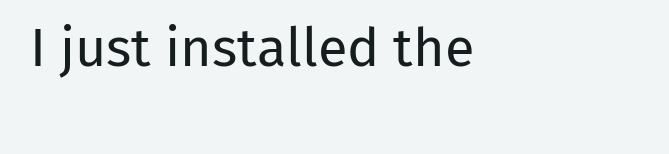I just installed the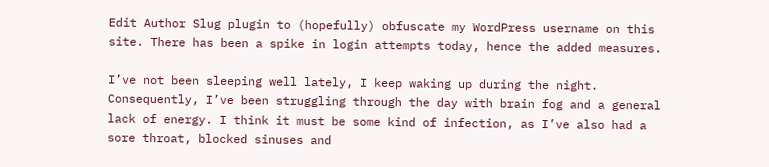Edit Author Slug plugin to (hopefully) obfuscate my WordPress username on this site. There has been a spike in login attempts today, hence the added measures.

I’ve not been sleeping well lately, I keep waking up during the night. Consequently, I’ve been struggling through the day with brain fog and a general lack of energy. I think it must be some kind of infection, as I’ve also had a sore throat, blocked sinuses and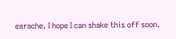earache. I hope I can shake this off soon.